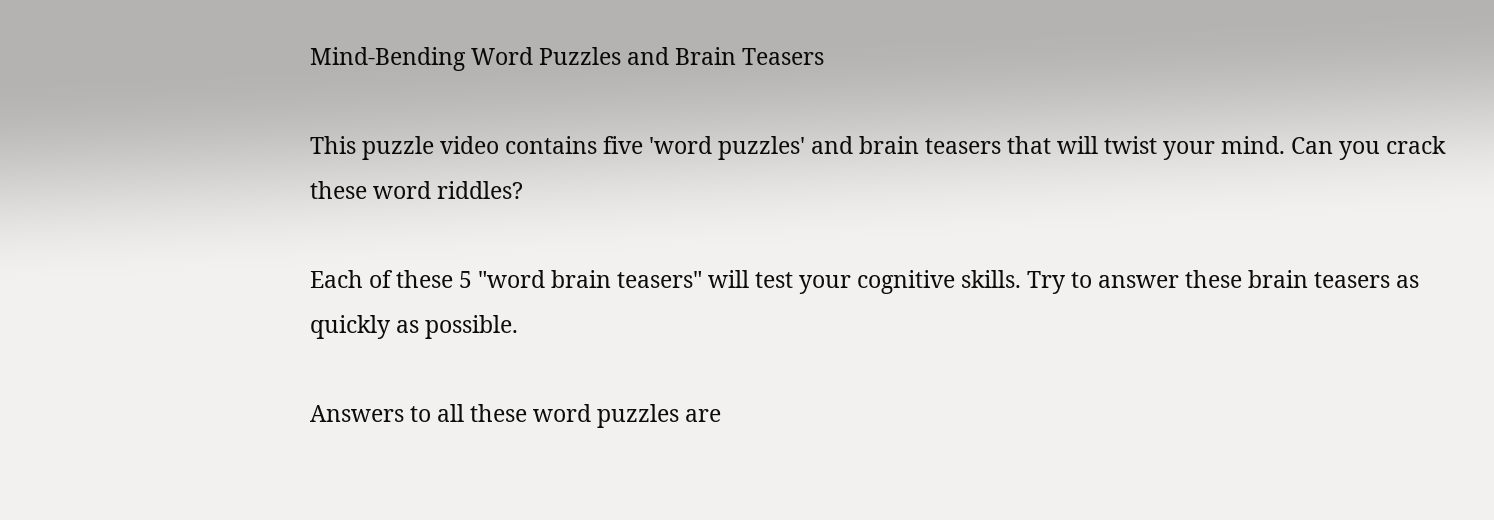Mind-Bending Word Puzzles and Brain Teasers

This puzzle video contains five 'word puzzles' and brain teasers that will twist your mind. Can you crack these word riddles?

Each of these 5 "word brain teasers" will test your cognitive skills. Try to answer these brain teasers as quickly as possible.

Answers to all these word puzzles are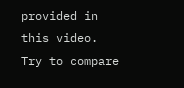provided in this video. Try to compare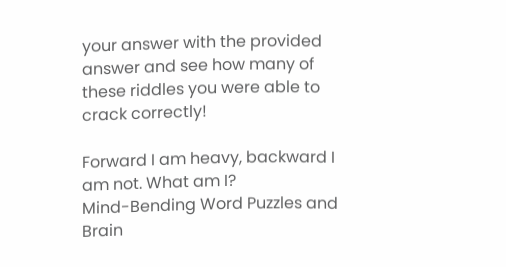your answer with the provided answer and see how many of these riddles you were able to crack correctly!

Forward I am heavy, backward I am not. What am I?
Mind-Bending Word Puzzles and Brain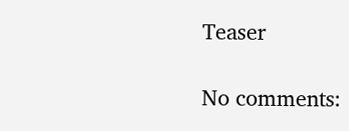Teaser

No comments: